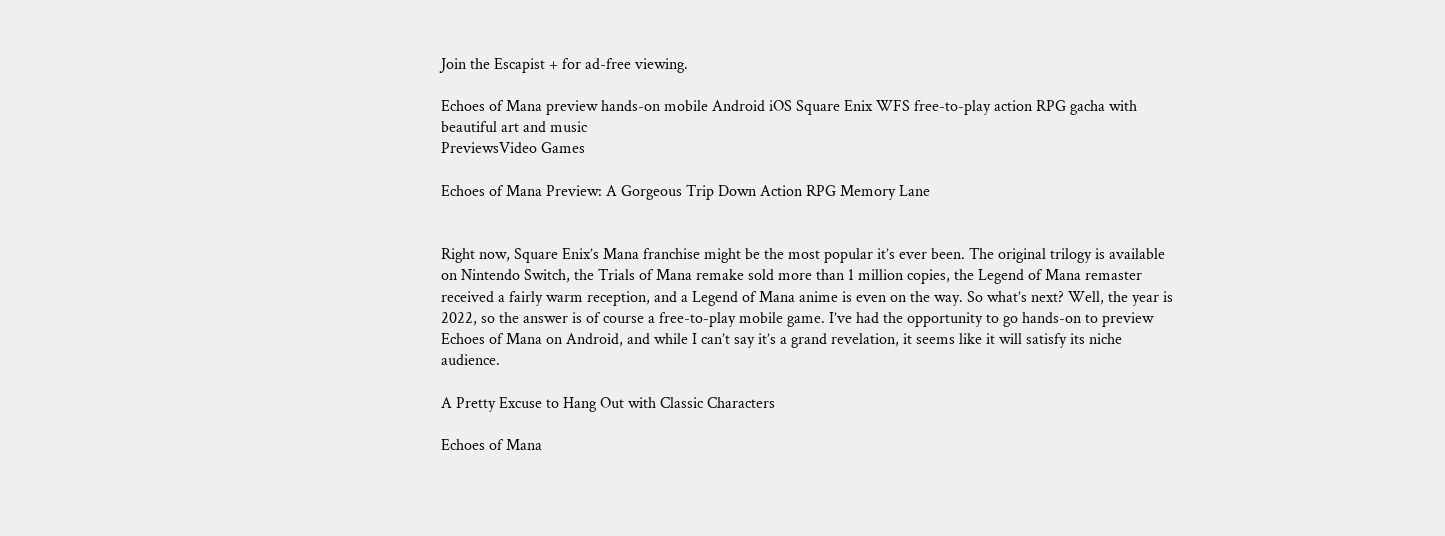Join the Escapist + for ad-free viewing.

Echoes of Mana preview hands-on mobile Android iOS Square Enix WFS free-to-play action RPG gacha with beautiful art and music
PreviewsVideo Games

Echoes of Mana Preview: A Gorgeous Trip Down Action RPG Memory Lane


Right now, Square Enix’s Mana franchise might be the most popular it’s ever been. The original trilogy is available on Nintendo Switch, the Trials of Mana remake sold more than 1 million copies, the Legend of Mana remaster received a fairly warm reception, and a Legend of Mana anime is even on the way. So what’s next? Well, the year is 2022, so the answer is of course a free-to-play mobile game. I’ve had the opportunity to go hands-on to preview Echoes of Mana on Android, and while I can’t say it’s a grand revelation, it seems like it will satisfy its niche audience.

A Pretty Excuse to Hang Out with Classic Characters

Echoes of Mana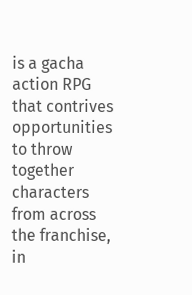is a gacha action RPG that contrives opportunities to throw together characters from across the franchise, in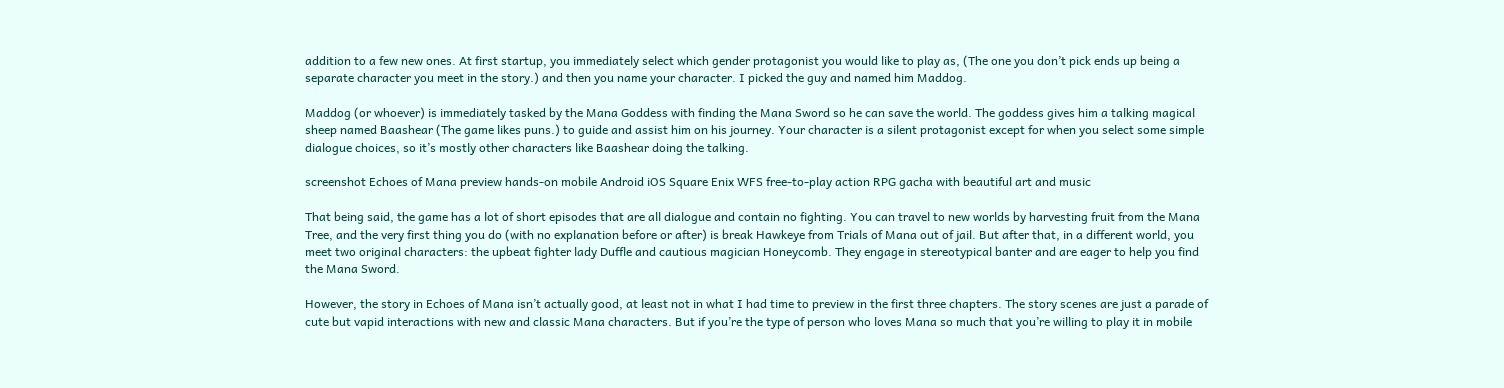addition to a few new ones. At first startup, you immediately select which gender protagonist you would like to play as, (The one you don’t pick ends up being a separate character you meet in the story.) and then you name your character. I picked the guy and named him Maddog.

Maddog (or whoever) is immediately tasked by the Mana Goddess with finding the Mana Sword so he can save the world. The goddess gives him a talking magical sheep named Baashear (The game likes puns.) to guide and assist him on his journey. Your character is a silent protagonist except for when you select some simple dialogue choices, so it’s mostly other characters like Baashear doing the talking.

screenshot Echoes of Mana preview hands-on mobile Android iOS Square Enix WFS free-to-play action RPG gacha with beautiful art and music

That being said, the game has a lot of short episodes that are all dialogue and contain no fighting. You can travel to new worlds by harvesting fruit from the Mana Tree, and the very first thing you do (with no explanation before or after) is break Hawkeye from Trials of Mana out of jail. But after that, in a different world, you meet two original characters: the upbeat fighter lady Duffle and cautious magician Honeycomb. They engage in stereotypical banter and are eager to help you find the Mana Sword.

However, the story in Echoes of Mana isn’t actually good, at least not in what I had time to preview in the first three chapters. The story scenes are just a parade of cute but vapid interactions with new and classic Mana characters. But if you’re the type of person who loves Mana so much that you’re willing to play it in mobile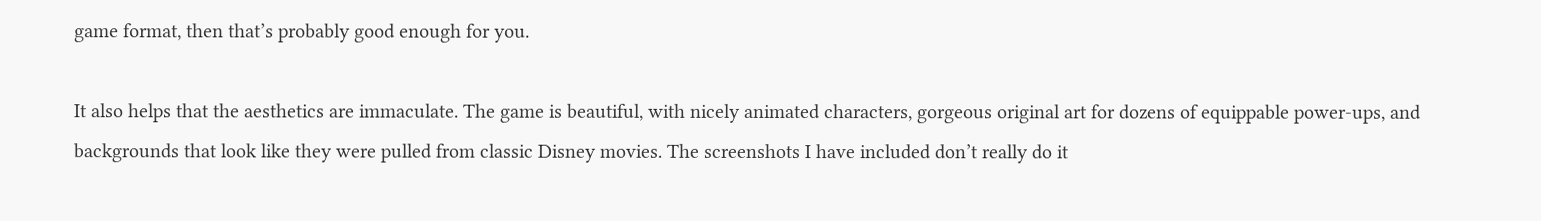game format, then that’s probably good enough for you.

It also helps that the aesthetics are immaculate. The game is beautiful, with nicely animated characters, gorgeous original art for dozens of equippable power-ups, and backgrounds that look like they were pulled from classic Disney movies. The screenshots I have included don’t really do it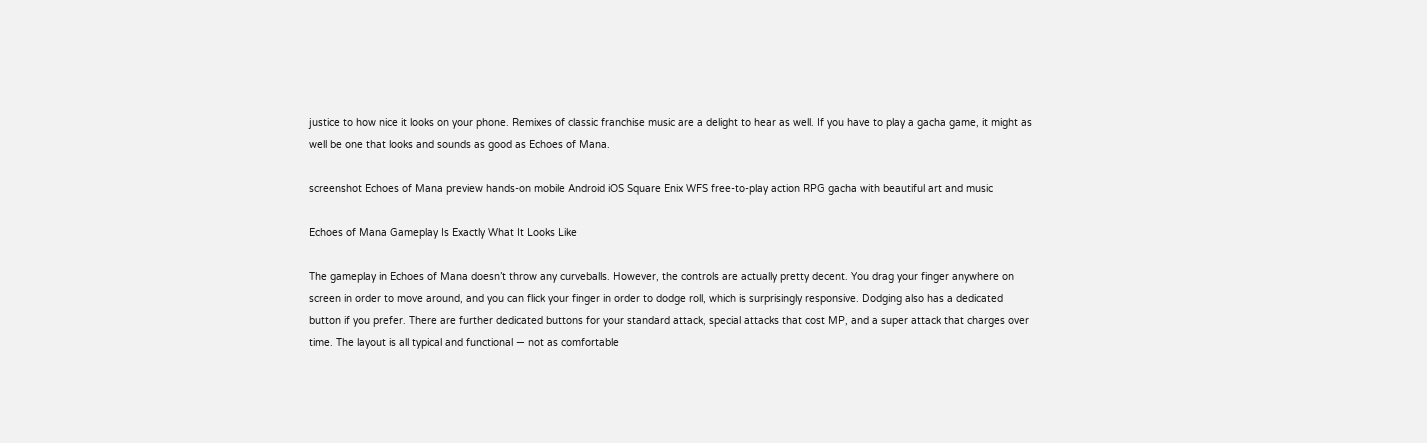justice to how nice it looks on your phone. Remixes of classic franchise music are a delight to hear as well. If you have to play a gacha game, it might as well be one that looks and sounds as good as Echoes of Mana.

screenshot Echoes of Mana preview hands-on mobile Android iOS Square Enix WFS free-to-play action RPG gacha with beautiful art and music

Echoes of Mana Gameplay Is Exactly What It Looks Like

The gameplay in Echoes of Mana doesn’t throw any curveballs. However, the controls are actually pretty decent. You drag your finger anywhere on screen in order to move around, and you can flick your finger in order to dodge roll, which is surprisingly responsive. Dodging also has a dedicated button if you prefer. There are further dedicated buttons for your standard attack, special attacks that cost MP, and a super attack that charges over time. The layout is all typical and functional — not as comfortable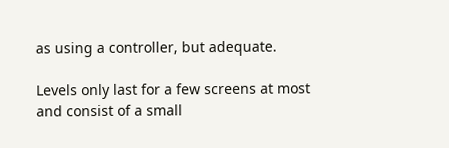as using a controller, but adequate.

Levels only last for a few screens at most and consist of a small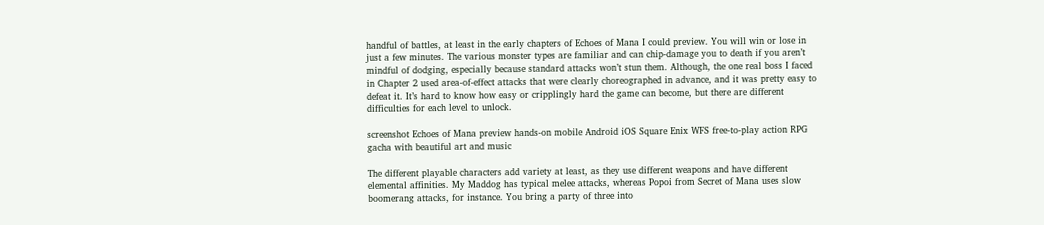handful of battles, at least in the early chapters of Echoes of Mana I could preview. You will win or lose in just a few minutes. The various monster types are familiar and can chip-damage you to death if you aren’t mindful of dodging, especially because standard attacks won’t stun them. Although, the one real boss I faced in Chapter 2 used area-of-effect attacks that were clearly choreographed in advance, and it was pretty easy to defeat it. It’s hard to know how easy or cripplingly hard the game can become, but there are different difficulties for each level to unlock.

screenshot Echoes of Mana preview hands-on mobile Android iOS Square Enix WFS free-to-play action RPG gacha with beautiful art and music

The different playable characters add variety at least, as they use different weapons and have different elemental affinities. My Maddog has typical melee attacks, whereas Popoi from Secret of Mana uses slow boomerang attacks, for instance. You bring a party of three into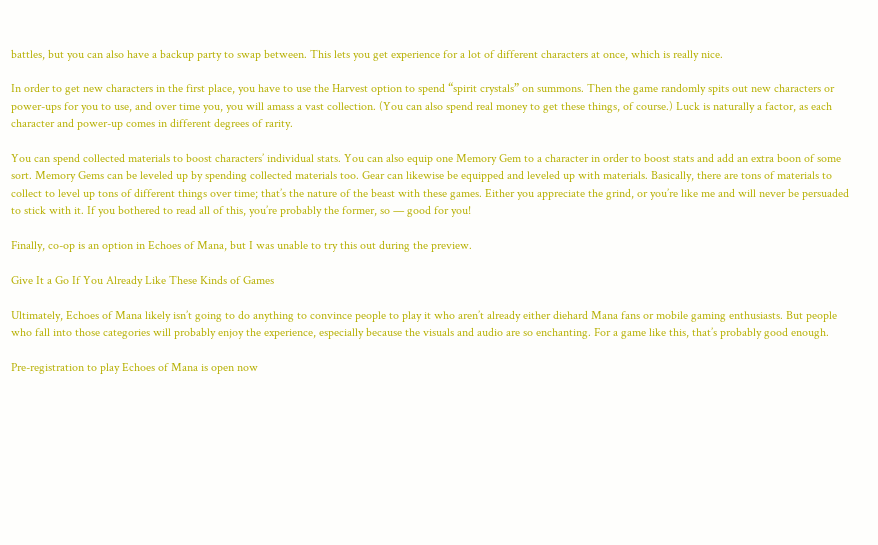battles, but you can also have a backup party to swap between. This lets you get experience for a lot of different characters at once, which is really nice.

In order to get new characters in the first place, you have to use the Harvest option to spend “spirit crystals” on summons. Then the game randomly spits out new characters or power-ups for you to use, and over time you, you will amass a vast collection. (You can also spend real money to get these things, of course.) Luck is naturally a factor, as each character and power-up comes in different degrees of rarity.

You can spend collected materials to boost characters’ individual stats. You can also equip one Memory Gem to a character in order to boost stats and add an extra boon of some sort. Memory Gems can be leveled up by spending collected materials too. Gear can likewise be equipped and leveled up with materials. Basically, there are tons of materials to collect to level up tons of different things over time; that’s the nature of the beast with these games. Either you appreciate the grind, or you’re like me and will never be persuaded to stick with it. If you bothered to read all of this, you’re probably the former, so — good for you!

Finally, co-op is an option in Echoes of Mana, but I was unable to try this out during the preview.

Give It a Go If You Already Like These Kinds of Games

Ultimately, Echoes of Mana likely isn’t going to do anything to convince people to play it who aren’t already either diehard Mana fans or mobile gaming enthusiasts. But people who fall into those categories will probably enjoy the experience, especially because the visuals and audio are so enchanting. For a game like this, that’s probably good enough.

Pre-registration to play Echoes of Mana is open now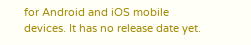for Android and iOS mobile devices. It has no release date yet.